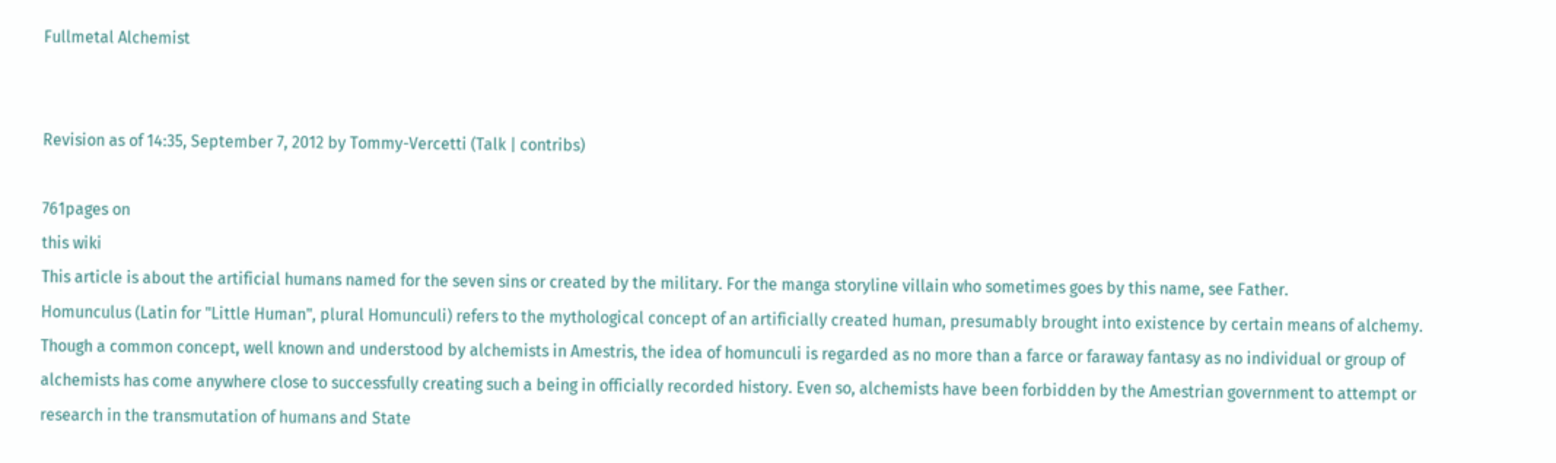Fullmetal Alchemist


Revision as of 14:35, September 7, 2012 by Tommy-Vercetti (Talk | contribs)

761pages on
this wiki
This article is about the artificial humans named for the seven sins or created by the military. For the manga storyline villain who sometimes goes by this name, see Father.
Homunculus (Latin for "Little Human", plural Homunculi) refers to the mythological concept of an artificially created human, presumably brought into existence by certain means of alchemy. Though a common concept, well known and understood by alchemists in Amestris, the idea of homunculi is regarded as no more than a farce or faraway fantasy as no individual or group of alchemists has come anywhere close to successfully creating such a being in officially recorded history. Even so, alchemists have been forbidden by the Amestrian government to attempt or research in the transmutation of humans and State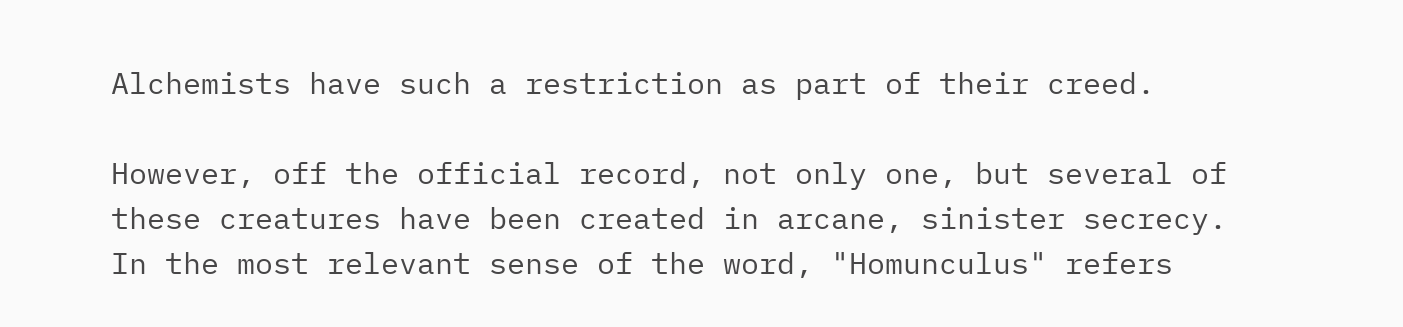Alchemists have such a restriction as part of their creed.

However, off the official record, not only one, but several of these creatures have been created in arcane, sinister secrecy. In the most relevant sense of the word, "Homunculus" refers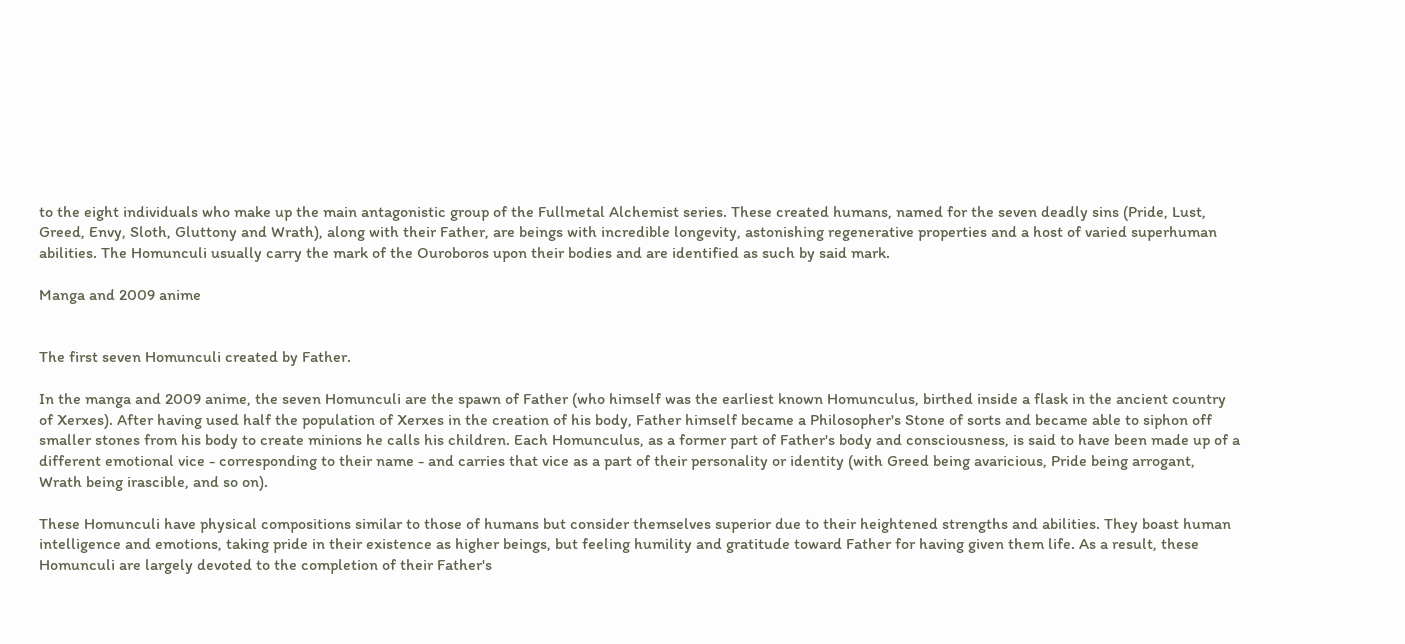to the eight individuals who make up the main antagonistic group of the Fullmetal Alchemist series. These created humans, named for the seven deadly sins (Pride, Lust, Greed, Envy, Sloth, Gluttony and Wrath), along with their Father, are beings with incredible longevity, astonishing regenerative properties and a host of varied superhuman abilities. The Homunculi usually carry the mark of the Ouroboros upon their bodies and are identified as such by said mark.

Manga and 2009 anime


The first seven Homunculi created by Father.

In the manga and 2009 anime, the seven Homunculi are the spawn of Father (who himself was the earliest known Homunculus, birthed inside a flask in the ancient country of Xerxes). After having used half the population of Xerxes in the creation of his body, Father himself became a Philosopher's Stone of sorts and became able to siphon off smaller stones from his body to create minions he calls his children. Each Homunculus, as a former part of Father's body and consciousness, is said to have been made up of a different emotional vice - corresponding to their name - and carries that vice as a part of their personality or identity (with Greed being avaricious, Pride being arrogant, Wrath being irascible, and so on).

These Homunculi have physical compositions similar to those of humans but consider themselves superior due to their heightened strengths and abilities. They boast human intelligence and emotions, taking pride in their existence as higher beings, but feeling humility and gratitude toward Father for having given them life. As a result, these Homunculi are largely devoted to the completion of their Father's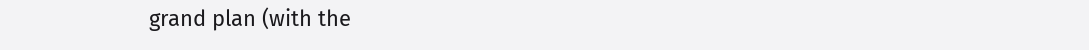grand plan (with the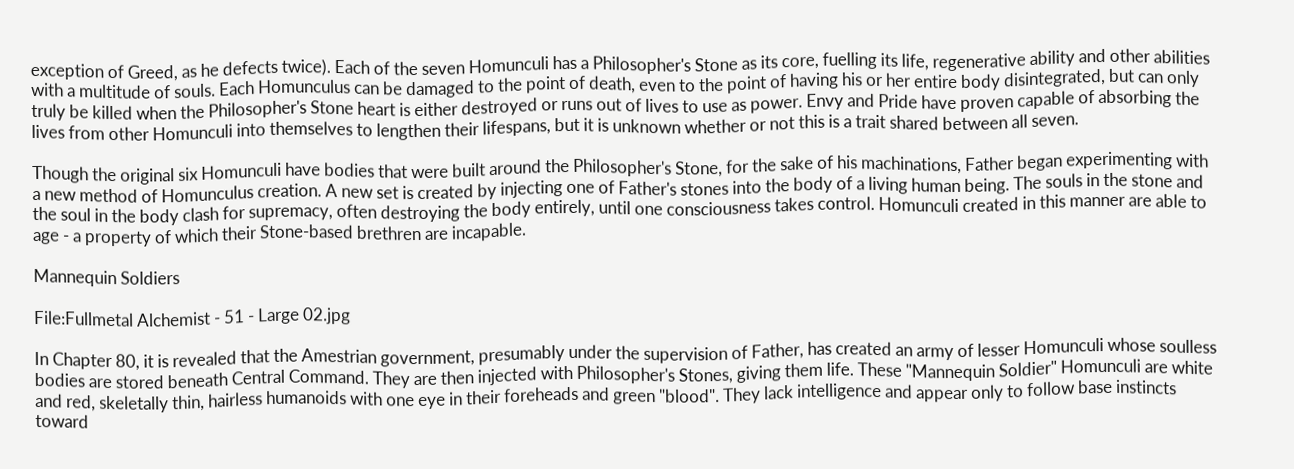exception of Greed, as he defects twice). Each of the seven Homunculi has a Philosopher's Stone as its core, fuelling its life, regenerative ability and other abilities with a multitude of souls. Each Homunculus can be damaged to the point of death, even to the point of having his or her entire body disintegrated, but can only truly be killed when the Philosopher's Stone heart is either destroyed or runs out of lives to use as power. Envy and Pride have proven capable of absorbing the lives from other Homunculi into themselves to lengthen their lifespans, but it is unknown whether or not this is a trait shared between all seven.

Though the original six Homunculi have bodies that were built around the Philosopher's Stone, for the sake of his machinations, Father began experimenting with a new method of Homunculus creation. A new set is created by injecting one of Father's stones into the body of a living human being. The souls in the stone and the soul in the body clash for supremacy, often destroying the body entirely, until one consciousness takes control. Homunculi created in this manner are able to age - a property of which their Stone-based brethren are incapable.

Mannequin Soldiers

File:Fullmetal Alchemist - 51 - Large 02.jpg

In Chapter 80, it is revealed that the Amestrian government, presumably under the supervision of Father, has created an army of lesser Homunculi whose soulless bodies are stored beneath Central Command. They are then injected with Philosopher's Stones, giving them life. These "Mannequin Soldier" Homunculi are white and red, skeletally thin, hairless humanoids with one eye in their foreheads and green "blood". They lack intelligence and appear only to follow base instincts toward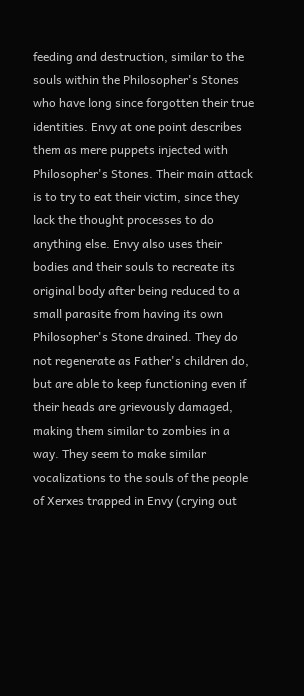feeding and destruction, similar to the souls within the Philosopher's Stones who have long since forgotten their true identities. Envy at one point describes them as mere puppets injected with Philosopher's Stones. Their main attack is to try to eat their victim, since they lack the thought processes to do anything else. Envy also uses their bodies and their souls to recreate its original body after being reduced to a small parasite from having its own Philosopher's Stone drained. They do not regenerate as Father's children do, but are able to keep functioning even if their heads are grievously damaged, making them similar to zombies in a way. They seem to make similar vocalizations to the souls of the people of Xerxes trapped in Envy (crying out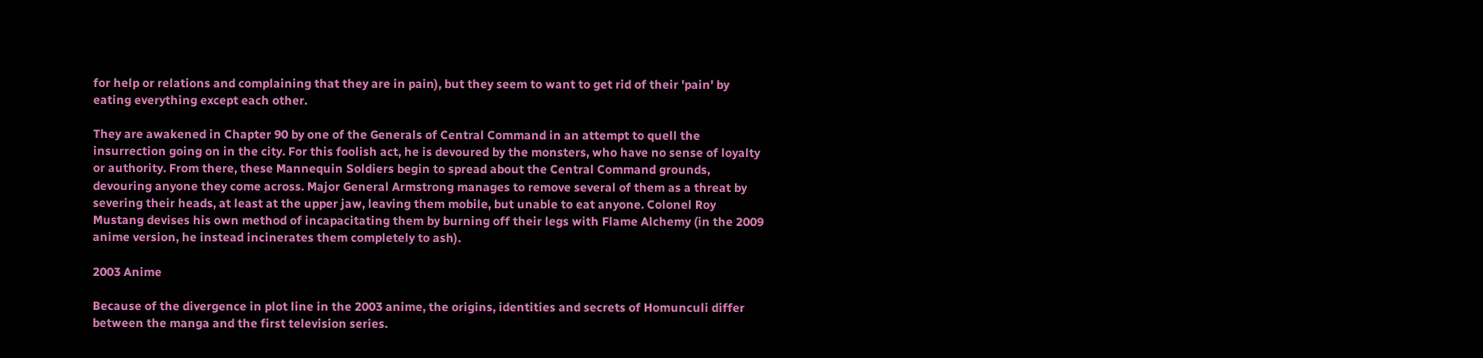for help or relations and complaining that they are in pain), but they seem to want to get rid of their 'pain' by eating everything except each other.

They are awakened in Chapter 90 by one of the Generals of Central Command in an attempt to quell the insurrection going on in the city. For this foolish act, he is devoured by the monsters, who have no sense of loyalty or authority. From there, these Mannequin Soldiers begin to spread about the Central Command grounds, devouring anyone they come across. Major General Armstrong manages to remove several of them as a threat by severing their heads, at least at the upper jaw, leaving them mobile, but unable to eat anyone. Colonel Roy Mustang devises his own method of incapacitating them by burning off their legs with Flame Alchemy (in the 2009 anime version, he instead incinerates them completely to ash).

2003 Anime

Because of the divergence in plot line in the 2003 anime, the origins, identities and secrets of Homunculi differ between the manga and the first television series.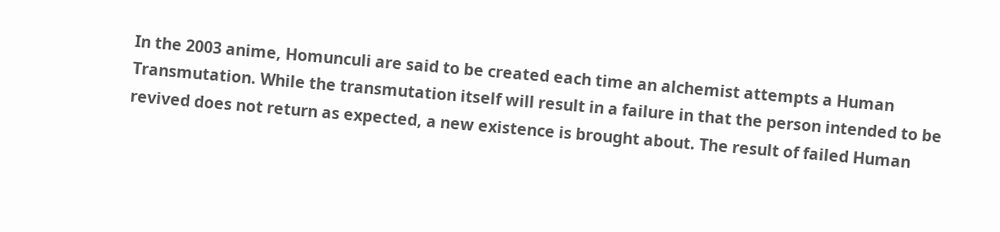In the 2003 anime, Homunculi are said to be created each time an alchemist attempts a Human Transmutation. While the transmutation itself will result in a failure in that the person intended to be revived does not return as expected, a new existence is brought about. The result of failed Human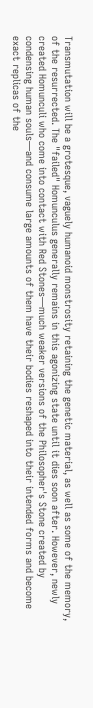Transmutation will be a grotesque, vaguely humanoid monstrosity retaining the genetic material, as well as some of the memory, of the resurrected. The "failed" Homunculus generally remains in this agonizing state until it dies soon after. However, newly created Homunculi who come into contact with Red Stones—much weaker versions of the Philosopher's Stone created by condensing human souls—and consume large amounts of them have their bodies reshaped into their intended forms and become exact replicas of the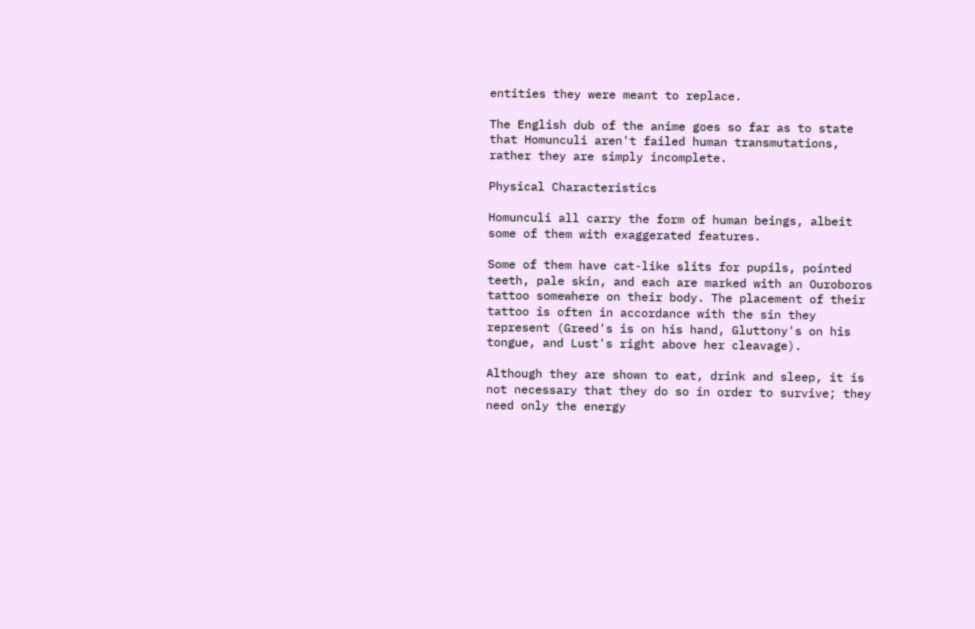entities they were meant to replace.

The English dub of the anime goes so far as to state that Homunculi aren't failed human transmutations, rather they are simply incomplete.

Physical Characteristics

Homunculi all carry the form of human beings, albeit some of them with exaggerated features.

Some of them have cat-like slits for pupils, pointed teeth, pale skin, and each are marked with an Ouroboros tattoo somewhere on their body. The placement of their tattoo is often in accordance with the sin they represent (Greed's is on his hand, Gluttony's on his tongue, and Lust's right above her cleavage).

Although they are shown to eat, drink and sleep, it is not necessary that they do so in order to survive; they need only the energy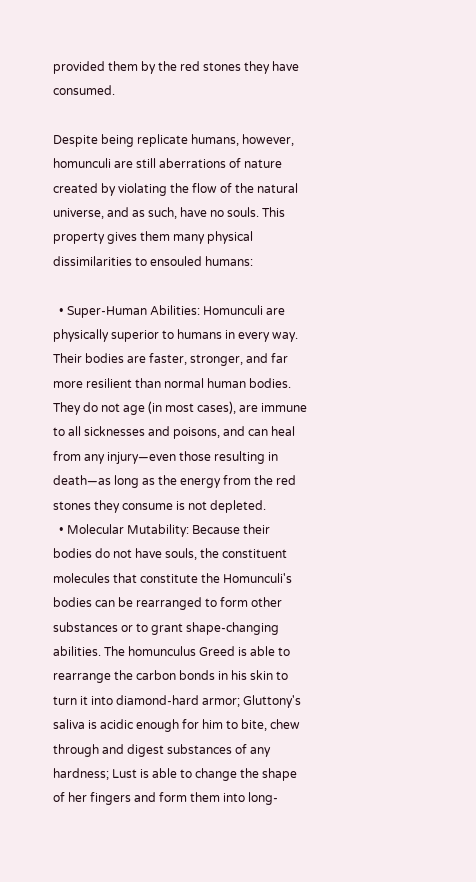provided them by the red stones they have consumed.

Despite being replicate humans, however, homunculi are still aberrations of nature created by violating the flow of the natural universe, and as such, have no souls. This property gives them many physical dissimilarities to ensouled humans:

  • Super-Human Abilities: Homunculi are physically superior to humans in every way. Their bodies are faster, stronger, and far more resilient than normal human bodies. They do not age (in most cases), are immune to all sicknesses and poisons, and can heal from any injury—even those resulting in death—as long as the energy from the red stones they consume is not depleted.
  • Molecular Mutability: Because their bodies do not have souls, the constituent molecules that constitute the Homunculi's bodies can be rearranged to form other substances or to grant shape-changing abilities. The homunculus Greed is able to rearrange the carbon bonds in his skin to turn it into diamond-hard armor; Gluttony's saliva is acidic enough for him to bite, chew through and digest substances of any hardness; Lust is able to change the shape of her fingers and form them into long-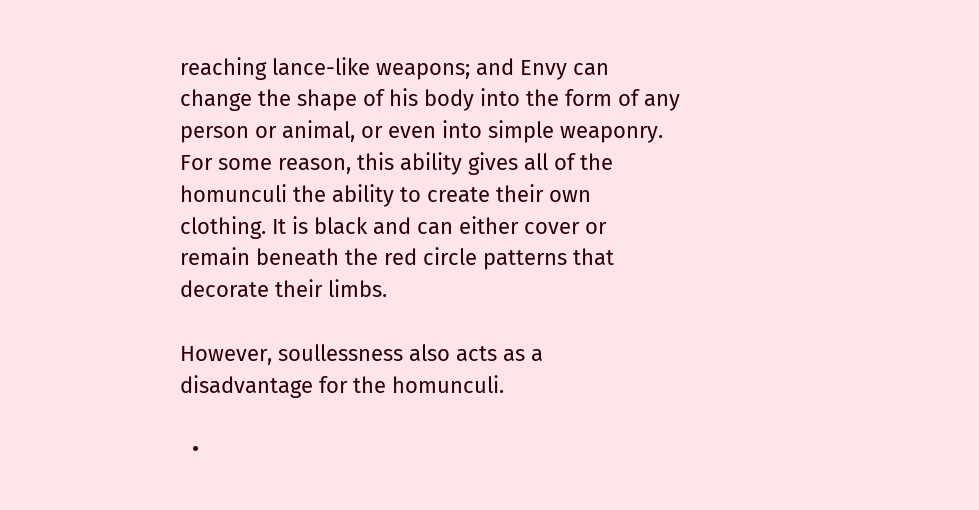reaching lance-like weapons; and Envy can change the shape of his body into the form of any person or animal, or even into simple weaponry. For some reason, this ability gives all of the homunculi the ability to create their own clothing. It is black and can either cover or remain beneath the red circle patterns that decorate their limbs.

However, soullessness also acts as a disadvantage for the homunculi.

  •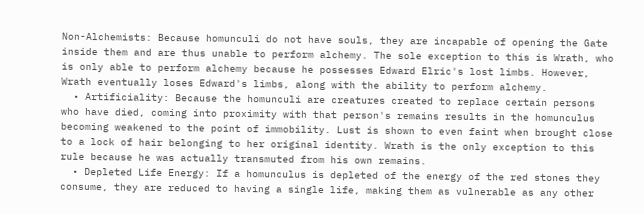Non-Alchemists: Because homunculi do not have souls, they are incapable of opening the Gate inside them and are thus unable to perform alchemy. The sole exception to this is Wrath, who is only able to perform alchemy because he possesses Edward Elric's lost limbs. However, Wrath eventually loses Edward's limbs, along with the ability to perform alchemy.
  • Artificiality: Because the homunculi are creatures created to replace certain persons who have died, coming into proximity with that person's remains results in the homunculus becoming weakened to the point of immobility. Lust is shown to even faint when brought close to a lock of hair belonging to her original identity. Wrath is the only exception to this rule because he was actually transmuted from his own remains.
  • Depleted Life Energy: If a homunculus is depleted of the energy of the red stones they consume, they are reduced to having a single life, making them as vulnerable as any other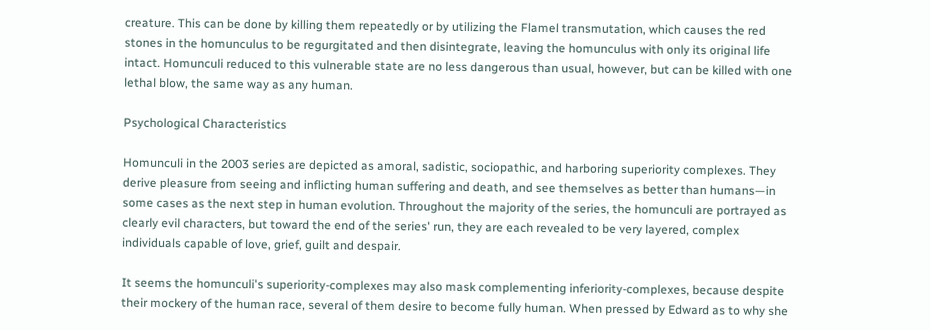creature. This can be done by killing them repeatedly or by utilizing the Flamel transmutation, which causes the red stones in the homunculus to be regurgitated and then disintegrate, leaving the homunculus with only its original life intact. Homunculi reduced to this vulnerable state are no less dangerous than usual, however, but can be killed with one lethal blow, the same way as any human.

Psychological Characteristics

Homunculi in the 2003 series are depicted as amoral, sadistic, sociopathic, and harboring superiority complexes. They derive pleasure from seeing and inflicting human suffering and death, and see themselves as better than humans—in some cases as the next step in human evolution. Throughout the majority of the series, the homunculi are portrayed as clearly evil characters, but toward the end of the series' run, they are each revealed to be very layered, complex individuals capable of love, grief, guilt and despair.

It seems the homunculi's superiority-complexes may also mask complementing inferiority-complexes, because despite their mockery of the human race, several of them desire to become fully human. When pressed by Edward as to why she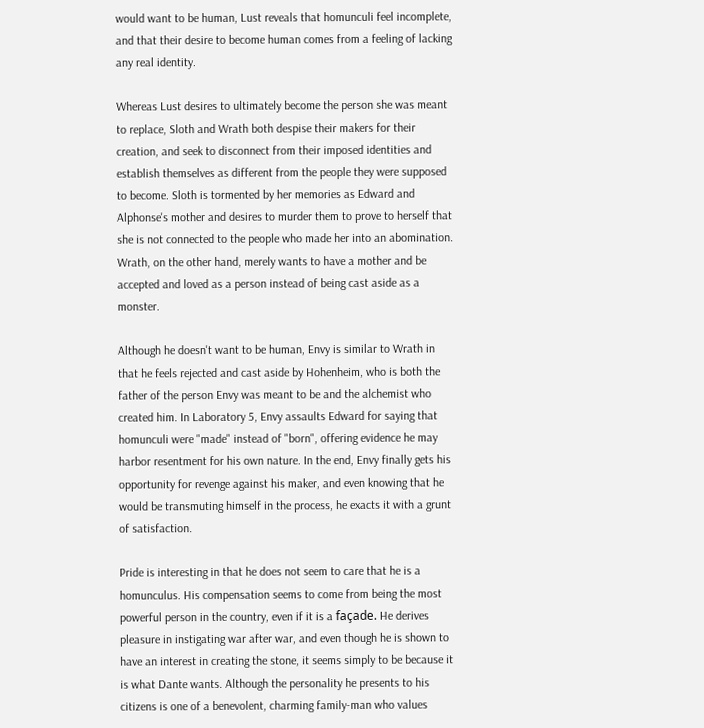would want to be human, Lust reveals that homunculi feel incomplete, and that their desire to become human comes from a feeling of lacking any real identity.

Whereas Lust desires to ultimately become the person she was meant to replace, Sloth and Wrath both despise their makers for their creation, and seek to disconnect from their imposed identities and establish themselves as different from the people they were supposed to become. Sloth is tormented by her memories as Edward and Alphonse's mother and desires to murder them to prove to herself that she is not connected to the people who made her into an abomination. Wrath, on the other hand, merely wants to have a mother and be accepted and loved as a person instead of being cast aside as a monster.

Although he doesn't want to be human, Envy is similar to Wrath in that he feels rejected and cast aside by Hohenheim, who is both the father of the person Envy was meant to be and the alchemist who created him. In Laboratory 5, Envy assaults Edward for saying that homunculi were "made" instead of "born", offering evidence he may harbor resentment for his own nature. In the end, Envy finally gets his opportunity for revenge against his maker, and even knowing that he would be transmuting himself in the process, he exacts it with a grunt of satisfaction.

Pride is interesting in that he does not seem to care that he is a homunculus. His compensation seems to come from being the most powerful person in the country, even if it is a façade. He derives pleasure in instigating war after war, and even though he is shown to have an interest in creating the stone, it seems simply to be because it is what Dante wants. Although the personality he presents to his citizens is one of a benevolent, charming family-man who values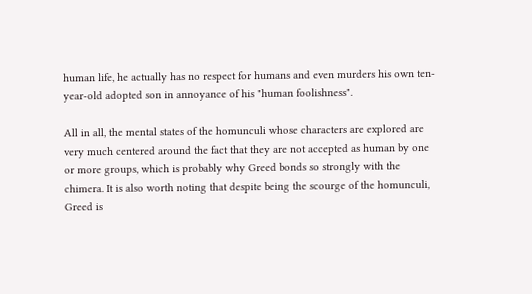human life, he actually has no respect for humans and even murders his own ten-year-old adopted son in annoyance of his "human foolishness".

All in all, the mental states of the homunculi whose characters are explored are very much centered around the fact that they are not accepted as human by one or more groups, which is probably why Greed bonds so strongly with the chimera. It is also worth noting that despite being the scourge of the homunculi, Greed is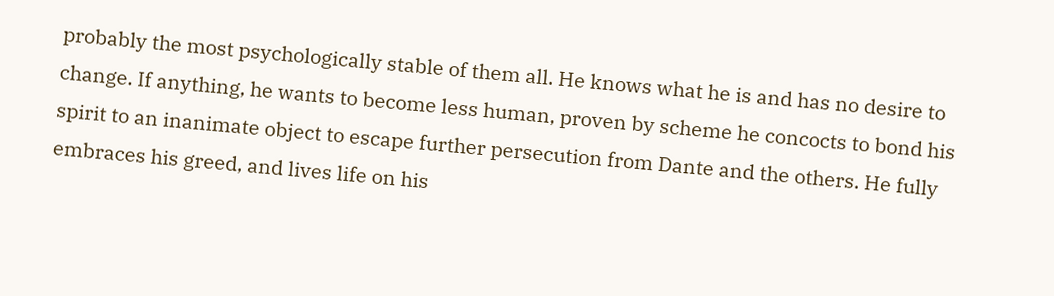probably the most psychologically stable of them all. He knows what he is and has no desire to change. If anything, he wants to become less human, proven by scheme he concocts to bond his spirit to an inanimate object to escape further persecution from Dante and the others. He fully embraces his greed, and lives life on his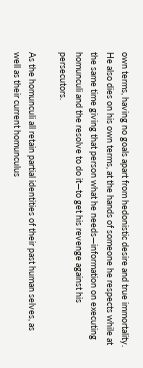own terms, having no goals apart from hedonistic desire and true immortality. He also dies on his own terms, at the hands of someone he respects while at the same time giving that person what he needs—information on executing homunculi and the resolve to do it—to get his revenge against his persecutors.

As the homunculi all retain partial identities of their past human selves, as well as their current homunculus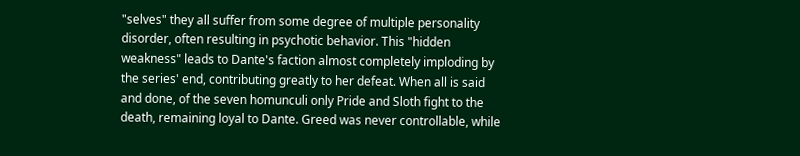"selves" they all suffer from some degree of multiple personality disorder, often resulting in psychotic behavior. This "hidden weakness" leads to Dante's faction almost completely imploding by the series' end, contributing greatly to her defeat. When all is said and done, of the seven homunculi only Pride and Sloth fight to the death, remaining loyal to Dante. Greed was never controllable, while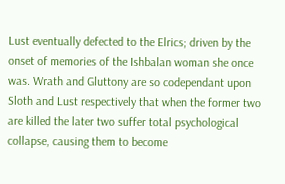Lust eventually defected to the Elrics; driven by the onset of memories of the Ishbalan woman she once was. Wrath and Gluttony are so codependant upon Sloth and Lust respectively that when the former two are killed the later two suffer total psychological collapse, causing them to become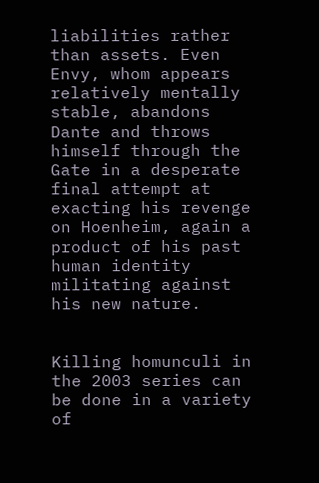liabilities rather than assets. Even Envy, whom appears relatively mentally stable, abandons Dante and throws himself through the Gate in a desperate final attempt at exacting his revenge on Hoenheim, again a product of his past human identity militating against his new nature.


Killing homunculi in the 2003 series can be done in a variety of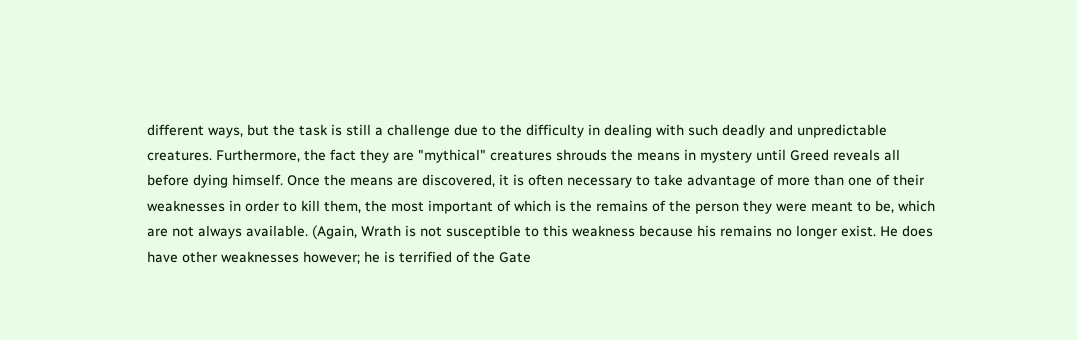different ways, but the task is still a challenge due to the difficulty in dealing with such deadly and unpredictable creatures. Furthermore, the fact they are "mythical" creatures shrouds the means in mystery until Greed reveals all before dying himself. Once the means are discovered, it is often necessary to take advantage of more than one of their weaknesses in order to kill them, the most important of which is the remains of the person they were meant to be, which are not always available. (Again, Wrath is not susceptible to this weakness because his remains no longer exist. He does have other weaknesses however; he is terrified of the Gate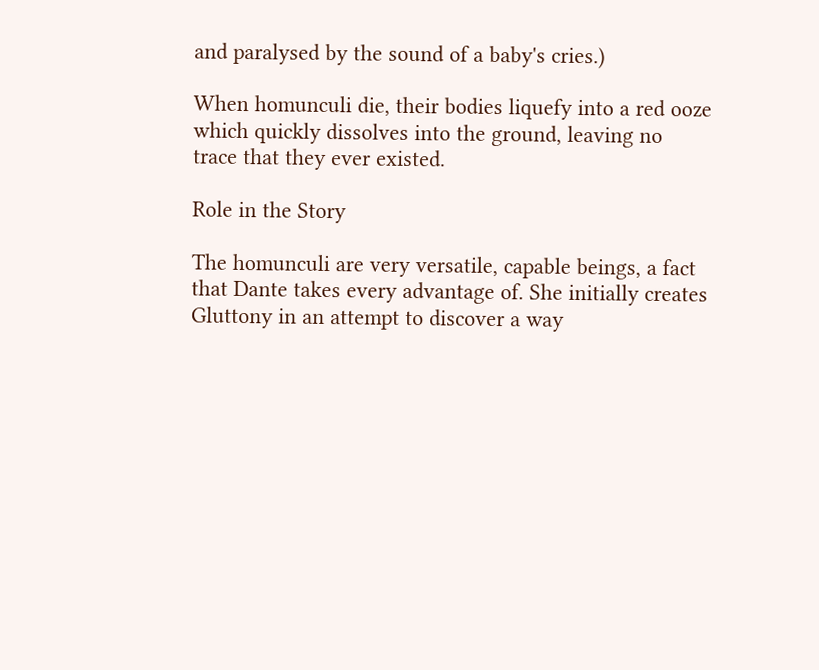and paralysed by the sound of a baby's cries.)

When homunculi die, their bodies liquefy into a red ooze which quickly dissolves into the ground, leaving no trace that they ever existed.

Role in the Story

The homunculi are very versatile, capable beings, a fact that Dante takes every advantage of. She initially creates Gluttony in an attempt to discover a way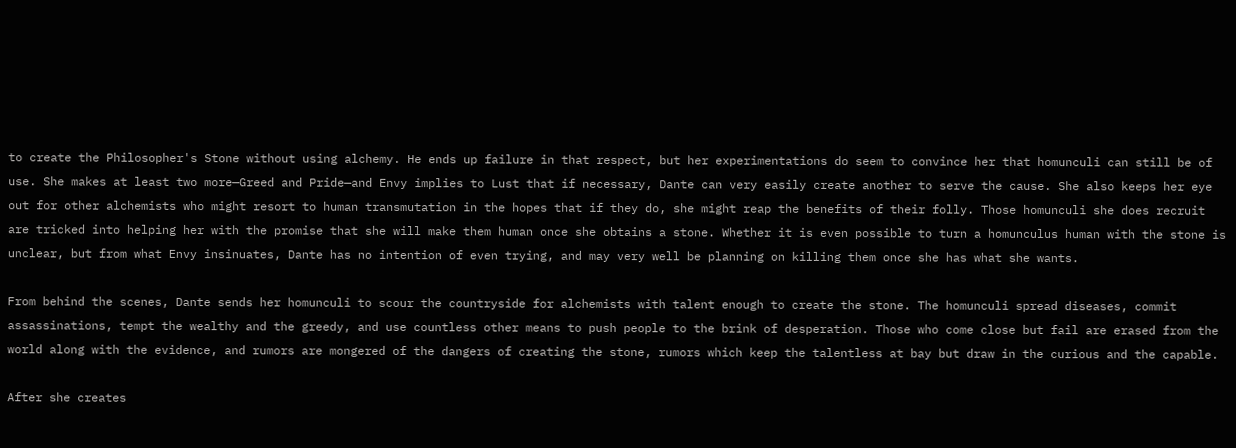to create the Philosopher's Stone without using alchemy. He ends up failure in that respect, but her experimentations do seem to convince her that homunculi can still be of use. She makes at least two more—Greed and Pride—and Envy implies to Lust that if necessary, Dante can very easily create another to serve the cause. She also keeps her eye out for other alchemists who might resort to human transmutation in the hopes that if they do, she might reap the benefits of their folly. Those homunculi she does recruit are tricked into helping her with the promise that she will make them human once she obtains a stone. Whether it is even possible to turn a homunculus human with the stone is unclear, but from what Envy insinuates, Dante has no intention of even trying, and may very well be planning on killing them once she has what she wants.

From behind the scenes, Dante sends her homunculi to scour the countryside for alchemists with talent enough to create the stone. The homunculi spread diseases, commit assassinations, tempt the wealthy and the greedy, and use countless other means to push people to the brink of desperation. Those who come close but fail are erased from the world along with the evidence, and rumors are mongered of the dangers of creating the stone, rumors which keep the talentless at bay but draw in the curious and the capable.

After she creates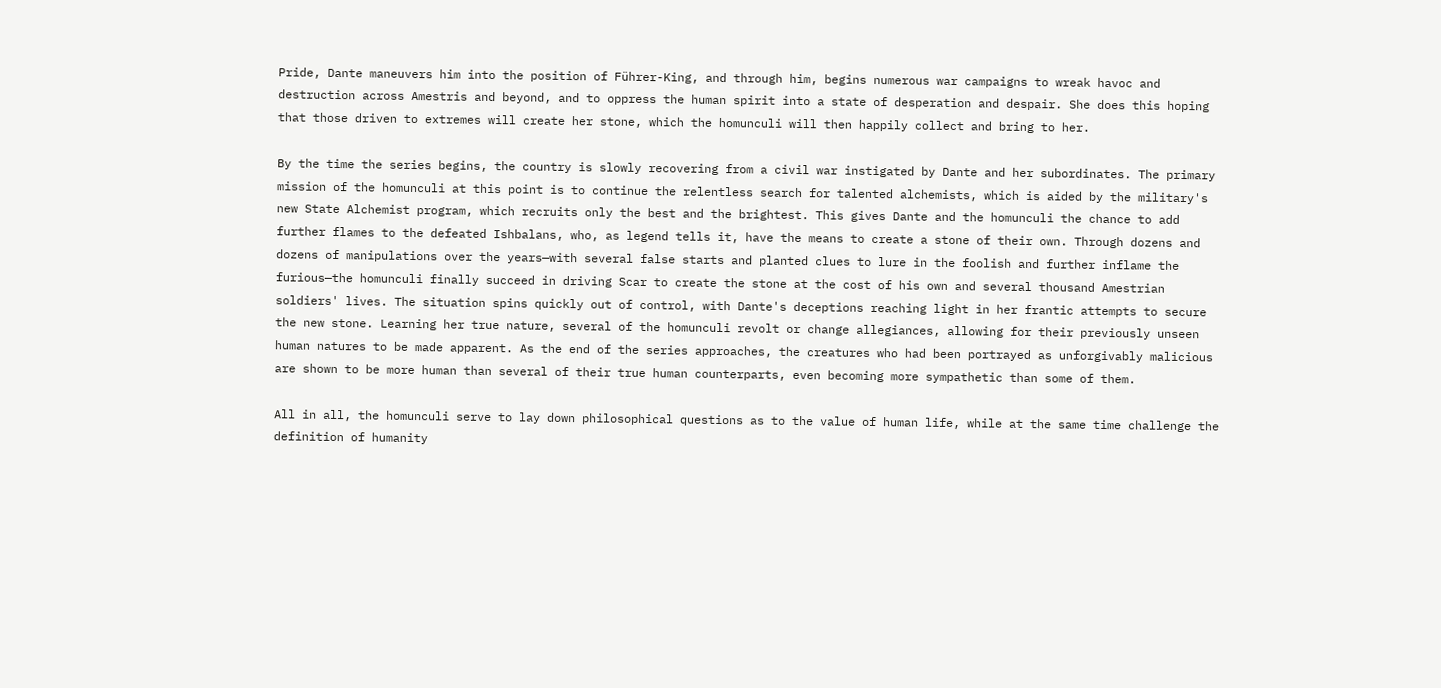Pride, Dante maneuvers him into the position of Führer-King, and through him, begins numerous war campaigns to wreak havoc and destruction across Amestris and beyond, and to oppress the human spirit into a state of desperation and despair. She does this hoping that those driven to extremes will create her stone, which the homunculi will then happily collect and bring to her.

By the time the series begins, the country is slowly recovering from a civil war instigated by Dante and her subordinates. The primary mission of the homunculi at this point is to continue the relentless search for talented alchemists, which is aided by the military's new State Alchemist program, which recruits only the best and the brightest. This gives Dante and the homunculi the chance to add further flames to the defeated Ishbalans, who, as legend tells it, have the means to create a stone of their own. Through dozens and dozens of manipulations over the years—with several false starts and planted clues to lure in the foolish and further inflame the furious—the homunculi finally succeed in driving Scar to create the stone at the cost of his own and several thousand Amestrian soldiers' lives. The situation spins quickly out of control, with Dante's deceptions reaching light in her frantic attempts to secure the new stone. Learning her true nature, several of the homunculi revolt or change allegiances, allowing for their previously unseen human natures to be made apparent. As the end of the series approaches, the creatures who had been portrayed as unforgivably malicious are shown to be more human than several of their true human counterparts, even becoming more sympathetic than some of them.

All in all, the homunculi serve to lay down philosophical questions as to the value of human life, while at the same time challenge the definition of humanity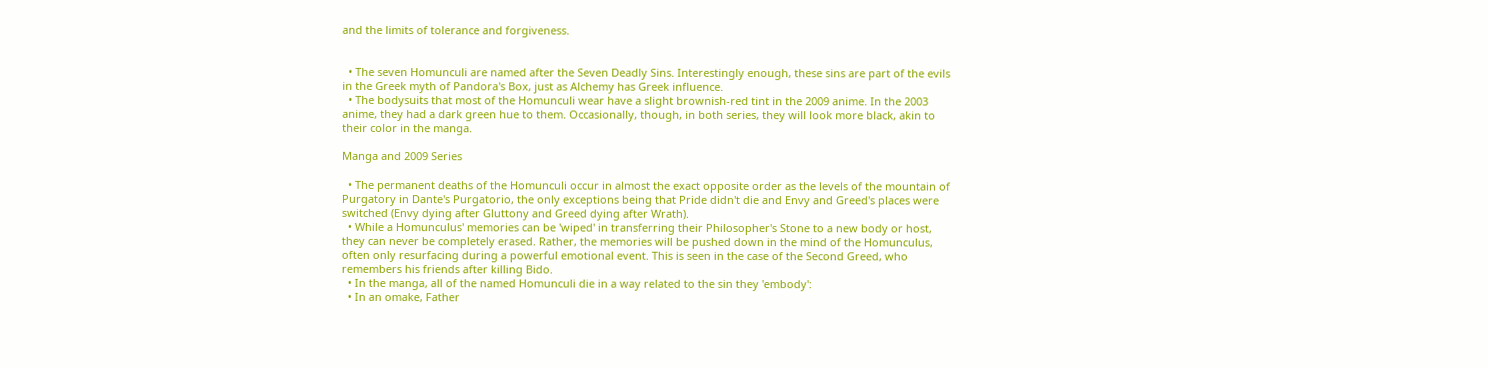and the limits of tolerance and forgiveness.


  • The seven Homunculi are named after the Seven Deadly Sins. Interestingly enough, these sins are part of the evils in the Greek myth of Pandora's Box, just as Alchemy has Greek influence.
  • The bodysuits that most of the Homunculi wear have a slight brownish-red tint in the 2009 anime. In the 2003 anime, they had a dark green hue to them. Occasionally, though, in both series, they will look more black, akin to their color in the manga.

Manga and 2009 Series

  • The permanent deaths of the Homunculi occur in almost the exact opposite order as the levels of the mountain of Purgatory in Dante's Purgatorio, the only exceptions being that Pride didn't die and Envy and Greed's places were switched (Envy dying after Gluttony and Greed dying after Wrath).
  • While a Homunculus' memories can be 'wiped' in transferring their Philosopher's Stone to a new body or host, they can never be completely erased. Rather, the memories will be pushed down in the mind of the Homunculus, often only resurfacing during a powerful emotional event. This is seen in the case of the Second Greed, who remembers his friends after killing Bido.
  • In the manga, all of the named Homunculi die in a way related to the sin they 'embody':
  • In an omake, Father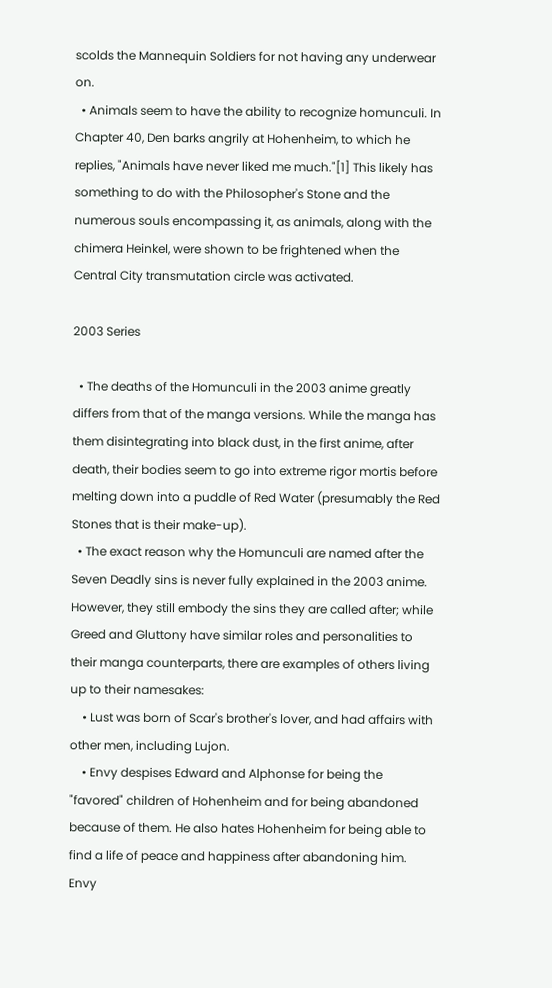scolds the Mannequin Soldiers for not having any underwear on.
  • Animals seem to have the ability to recognize homunculi. In Chapter 40, Den barks angrily at Hohenheim, to which he replies, "Animals have never liked me much."[1] This likely has something to do with the Philosopher's Stone and the numerous souls encompassing it, as animals, along with the chimera Heinkel, were shown to be frightened when the Central City transmutation circle was activated.

2003 Series

  • The deaths of the Homunculi in the 2003 anime greatly differs from that of the manga versions. While the manga has them disintegrating into black dust, in the first anime, after death, their bodies seem to go into extreme rigor mortis before melting down into a puddle of Red Water (presumably the Red Stones that is their make-up).
  • The exact reason why the Homunculi are named after the Seven Deadly sins is never fully explained in the 2003 anime. However, they still embody the sins they are called after; while Greed and Gluttony have similar roles and personalities to their manga counterparts, there are examples of others living up to their namesakes:
    • Lust was born of Scar's brother's lover, and had affairs with other men, including Lujon.
    • Envy despises Edward and Alphonse for being the "favored" children of Hohenheim and for being abandoned because of them. He also hates Hohenheim for being able to find a life of peace and happiness after abandoning him. Envy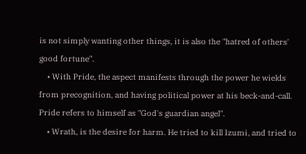is not simply wanting other things, it is also the "hatred of others' good fortune".
    • With Pride, the aspect manifests through the power he wields from precognition, and having political power at his beck-and-call. Pride refers to himself as "God's guardian angel".
    • Wrath, is the desire for harm. He tried to kill Izumi, and tried to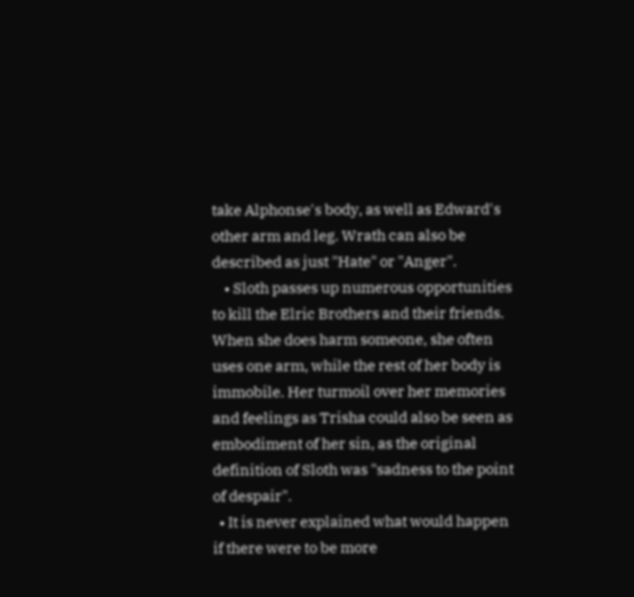take Alphonse's body, as well as Edward's other arm and leg. Wrath can also be described as just "Hate" or "Anger".
    • Sloth passes up numerous opportunities to kill the Elric Brothers and their friends. When she does harm someone, she often uses one arm, while the rest of her body is immobile. Her turmoil over her memories and feelings as Trisha could also be seen as embodiment of her sin, as the original definition of Sloth was "sadness to the point of despair".
  • It is never explained what would happen if there were to be more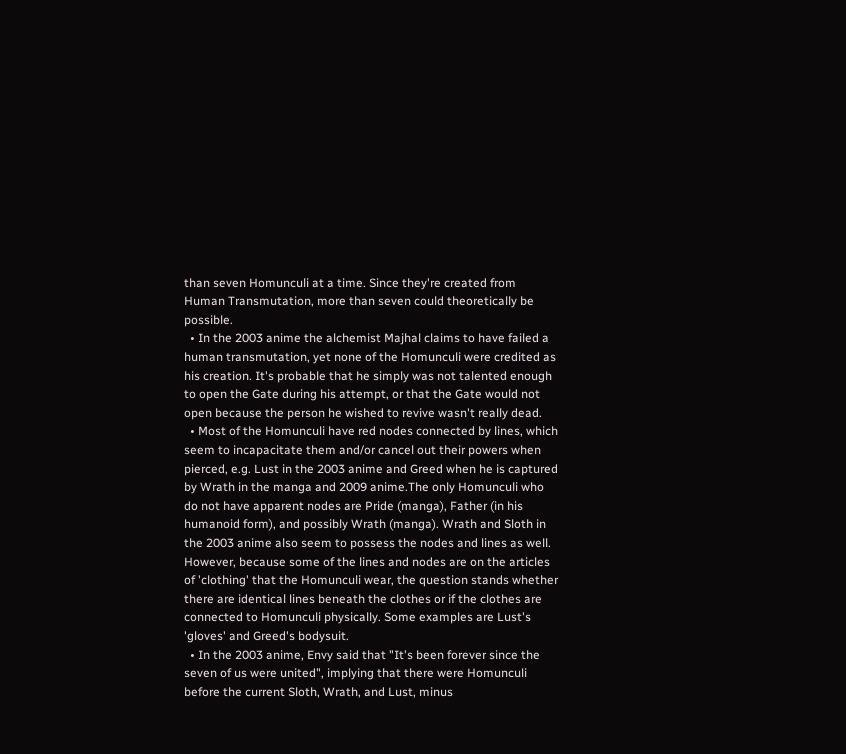than seven Homunculi at a time. Since they're created from Human Transmutation, more than seven could theoretically be possible.
  • In the 2003 anime the alchemist Majhal claims to have failed a human transmutation, yet none of the Homunculi were credited as his creation. It's probable that he simply was not talented enough to open the Gate during his attempt, or that the Gate would not open because the person he wished to revive wasn't really dead.
  • Most of the Homunculi have red nodes connected by lines, which seem to incapacitate them and/or cancel out their powers when pierced, e.g. Lust in the 2003 anime and Greed when he is captured by Wrath in the manga and 2009 anime.The only Homunculi who do not have apparent nodes are Pride (manga), Father (in his humanoid form), and possibly Wrath (manga). Wrath and Sloth in the 2003 anime also seem to possess the nodes and lines as well. However, because some of the lines and nodes are on the articles of 'clothing' that the Homunculi wear, the question stands whether there are identical lines beneath the clothes or if the clothes are connected to Homunculi physically. Some examples are Lust's 'gloves' and Greed's bodysuit.
  • In the 2003 anime, Envy said that "It's been forever since the seven of us were united", implying that there were Homunculi before the current Sloth, Wrath, and Lust, minus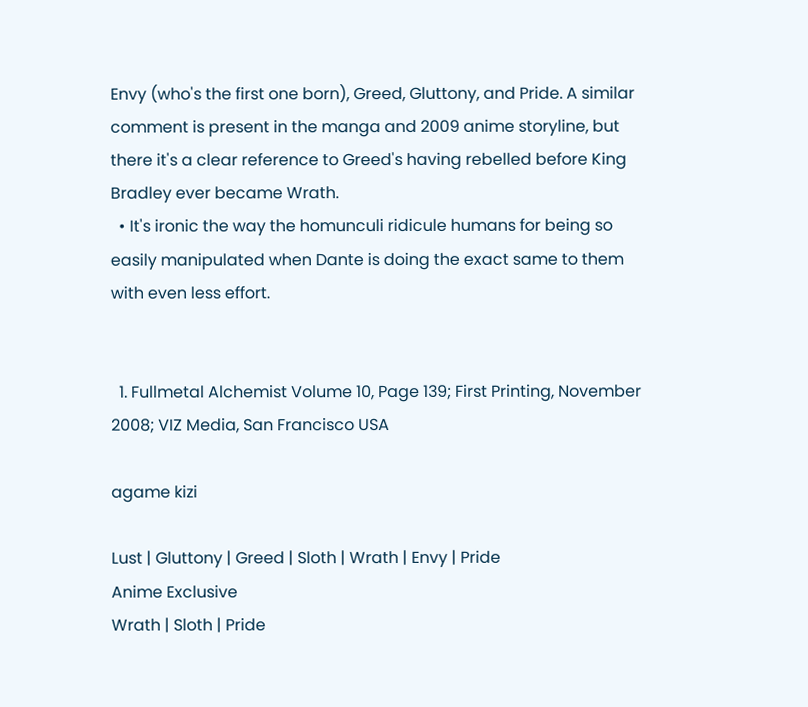Envy (who's the first one born), Greed, Gluttony, and Pride. A similar comment is present in the manga and 2009 anime storyline, but there it's a clear reference to Greed's having rebelled before King Bradley ever became Wrath.
  • It's ironic the way the homunculi ridicule humans for being so easily manipulated when Dante is doing the exact same to them with even less effort.


  1. Fullmetal Alchemist Volume 10, Page 139; First Printing, November 2008; VIZ Media, San Francisco USA

agame kizi

Lust | Gluttony | Greed | Sloth | Wrath | Envy | Pride
Anime Exclusive
Wrath | Sloth | Pride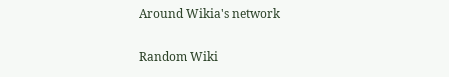Around Wikia's network

Random Wiki